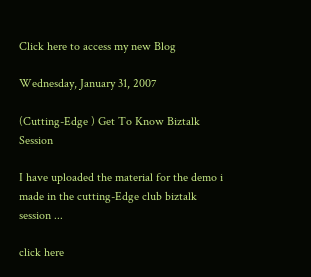Click here to access my new Blog

Wednesday, January 31, 2007

(Cutting-Edge ) Get To Know Biztalk Session

I have uploaded the material for the demo i made in the cutting-Edge club biztalk session ...

click here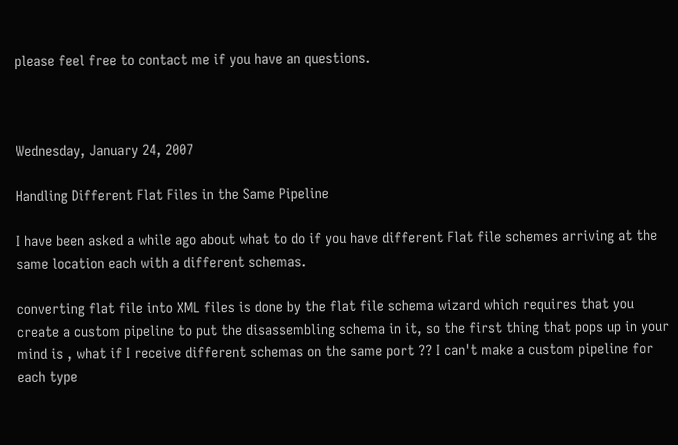please feel free to contact me if you have an questions.



Wednesday, January 24, 2007

Handling Different Flat Files in the Same Pipeline

I have been asked a while ago about what to do if you have different Flat file schemes arriving at the same location each with a different schemas.

converting flat file into XML files is done by the flat file schema wizard which requires that you create a custom pipeline to put the disassembling schema in it, so the first thing that pops up in your mind is , what if I receive different schemas on the same port ?? I can't make a custom pipeline for each type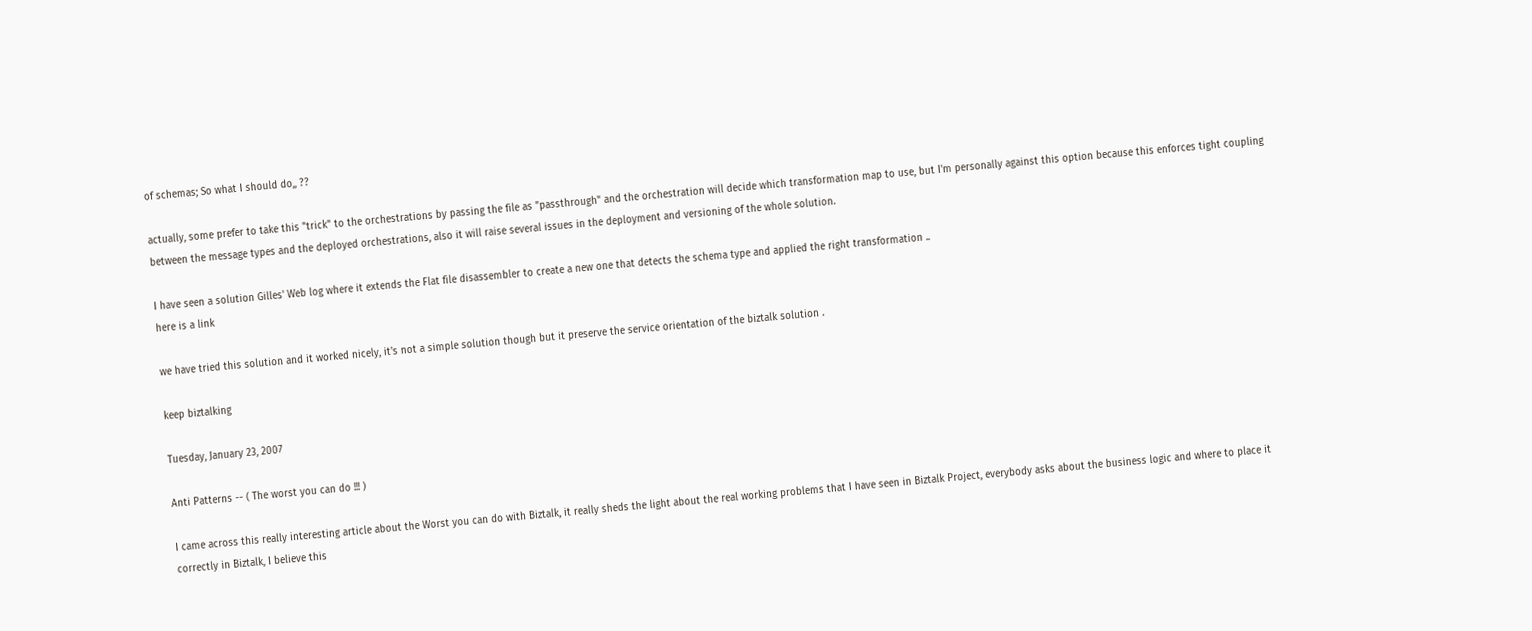of schemas; So what I should do,, ??

actually, some prefer to take this "trick" to the orchestrations by passing the file as "passthrough" and the orchestration will decide which transformation map to use, but I'm personally against this option because this enforces tight coupling between the message types and the deployed orchestrations, also it will raise several issues in the deployment and versioning of the whole solution.

I have seen a solution Gilles' Web log where it extends the Flat file disassembler to create a new one that detects the schema type and applied the right transformation ..
here is a link

we have tried this solution and it worked nicely, it's not a simple solution though but it preserve the service orientation of the biztalk solution .

keep biztalking

Tuesday, January 23, 2007

Anti Patterns -- ( The worst you can do !!! )

I came across this really interesting article about the Worst you can do with Biztalk, it really sheds the light about the real working problems that I have seen in Biztalk Project, everybody asks about the business logic and where to place it correctly in Biztalk, I believe this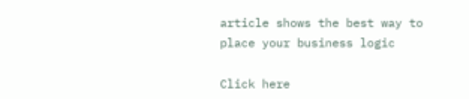article shows the best way to place your business logic

Click here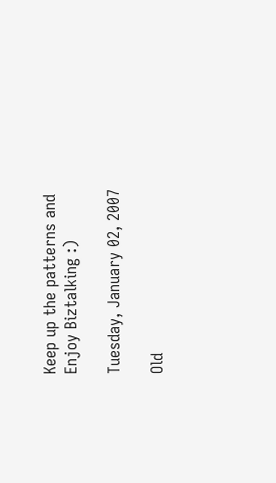Keep up the patterns and Enjoy Biztalking :)

Tuesday, January 02, 2007

Old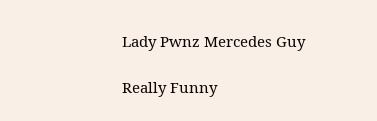Lady Pwnz Mercedes Guy

Really Funny